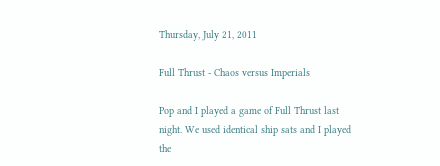Thursday, July 21, 2011

Full Thrust - Chaos versus Imperials

Pop and I played a game of Full Thrust last night. We used identical ship sats and I played the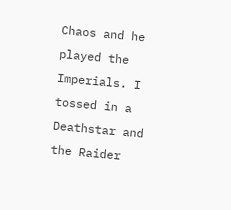Chaos and he played the Imperials. I tossed in a Deathstar and the Raider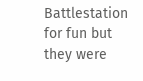Battlestation for fun but they were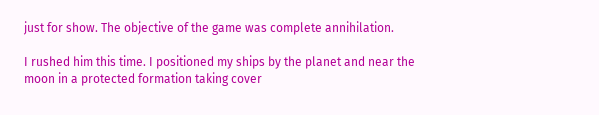just for show. The objective of the game was complete annihilation.

I rushed him this time. I positioned my ships by the planet and near the moon in a protected formation taking cover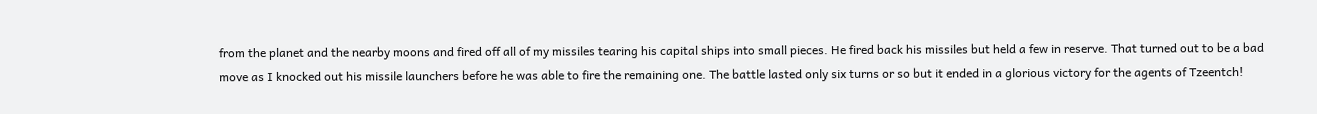from the planet and the nearby moons and fired off all of my missiles tearing his capital ships into small pieces. He fired back his missiles but held a few in reserve. That turned out to be a bad move as I knocked out his missile launchers before he was able to fire the remaining one. The battle lasted only six turns or so but it ended in a glorious victory for the agents of Tzeentch!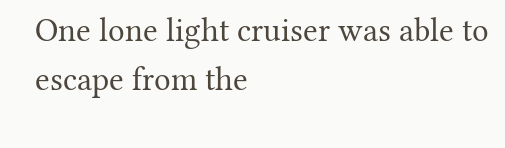One lone light cruiser was able to escape from the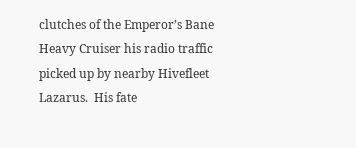clutches of the Emperor’s Bane Heavy Cruiser his radio traffic picked up by nearby Hivefleet Lazarus.  His fate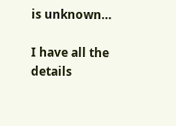is unknown…

I have all the details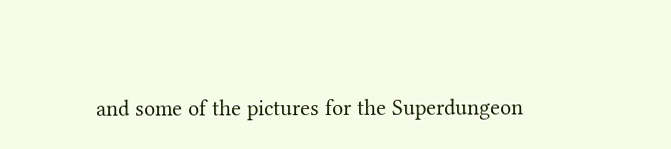and some of the pictures for the Superdungeon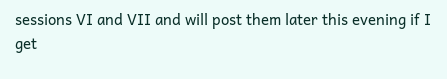sessions VI and VII and will post them later this evening if I get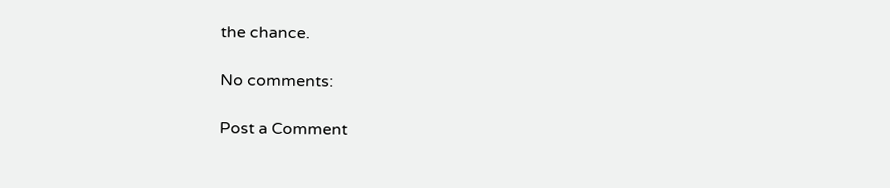the chance.

No comments:

Post a Comment